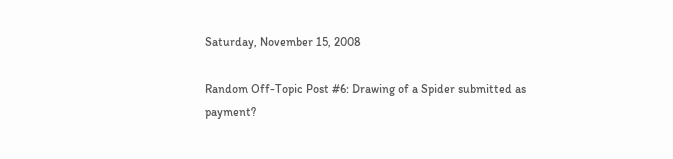Saturday, November 15, 2008

Random Off-Topic Post #6: Drawing of a Spider submitted as payment?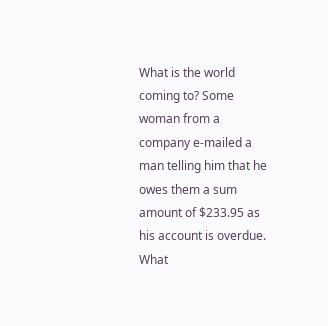What is the world coming to? Some woman from a company e-mailed a man telling him that he owes them a sum amount of $233.95 as his account is overdue. What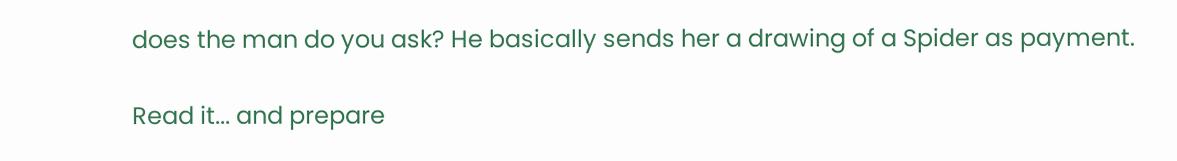does the man do you ask? He basically sends her a drawing of a Spider as payment.

Read it... and prepare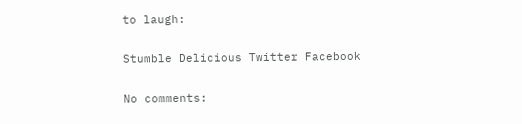to laugh:

Stumble Delicious Twitter Facebook

No comments: